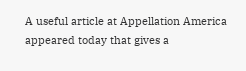A useful article at Appellation America appeared today that gives a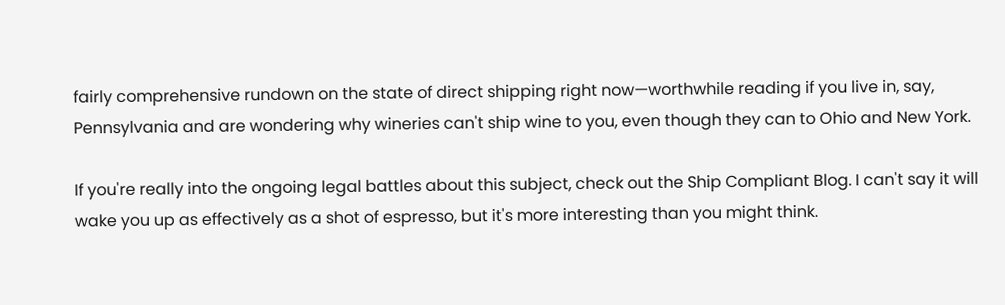fairly comprehensive rundown on the state of direct shipping right now—worthwhile reading if you live in, say, Pennsylvania and are wondering why wineries can't ship wine to you, even though they can to Ohio and New York.

If you're really into the ongoing legal battles about this subject, check out the Ship Compliant Blog. I can't say it will wake you up as effectively as a shot of espresso, but it's more interesting than you might think.